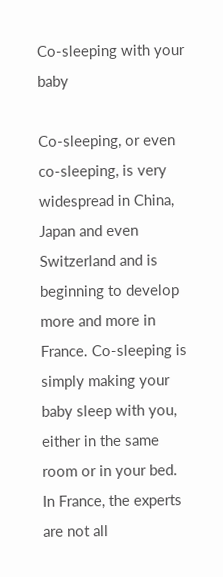Co-sleeping with your baby

Co-sleeping, or even co-sleeping, is very widespread in China, Japan and even Switzerland and is beginning to develop more and more in France. Co-sleeping is simply making your baby sleep with you, either in the same room or in your bed. In France, the experts are not all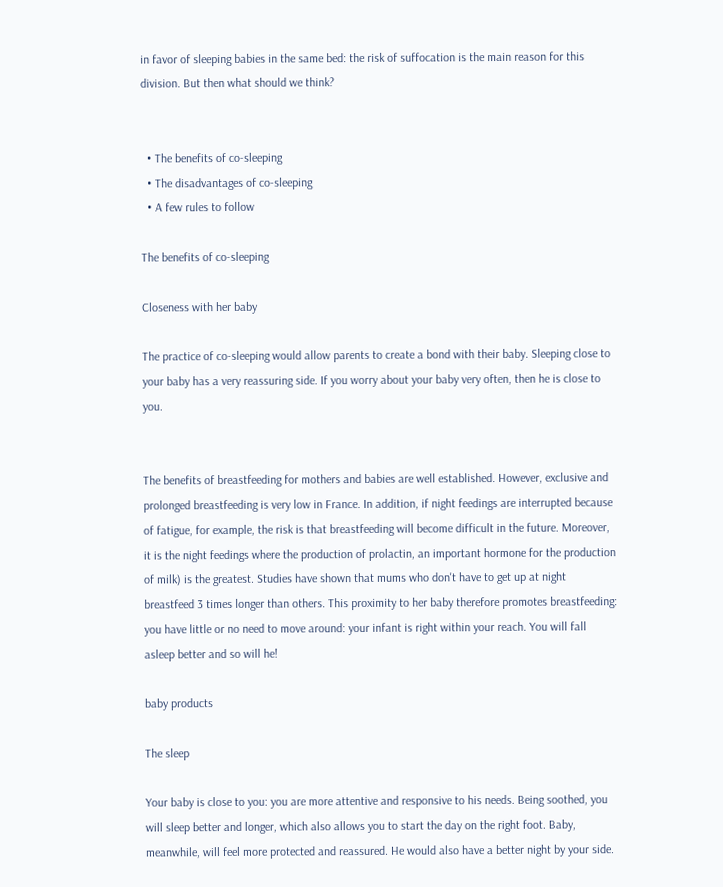in favor of sleeping babies in the same bed: the risk of suffocation is the main reason for this division. But then what should we think?


  • The benefits of co-sleeping
  • The disadvantages of co-sleeping
  • A few rules to follow

The benefits of co-sleeping

Closeness with her baby

The practice of co-sleeping would allow parents to create a bond with their baby. Sleeping close to your baby has a very reassuring side. If you worry about your baby very often, then he is close to you.


The benefits of breastfeeding for mothers and babies are well established. However, exclusive and prolonged breastfeeding is very low in France. In addition, if night feedings are interrupted because of fatigue, for example, the risk is that breastfeeding will become difficult in the future. Moreover, it is the night feedings where the production of prolactin, an important hormone for the production of milk) is the greatest. Studies have shown that mums who don't have to get up at night breastfeed 3 times longer than others. This proximity to her baby therefore promotes breastfeeding: you have little or no need to move around: your infant is right within your reach. You will fall asleep better and so will he!

baby products

The sleep

Your baby is close to you: you are more attentive and responsive to his needs. Being soothed, you will sleep better and longer, which also allows you to start the day on the right foot. Baby, meanwhile, will feel more protected and reassured. He would also have a better night by your side.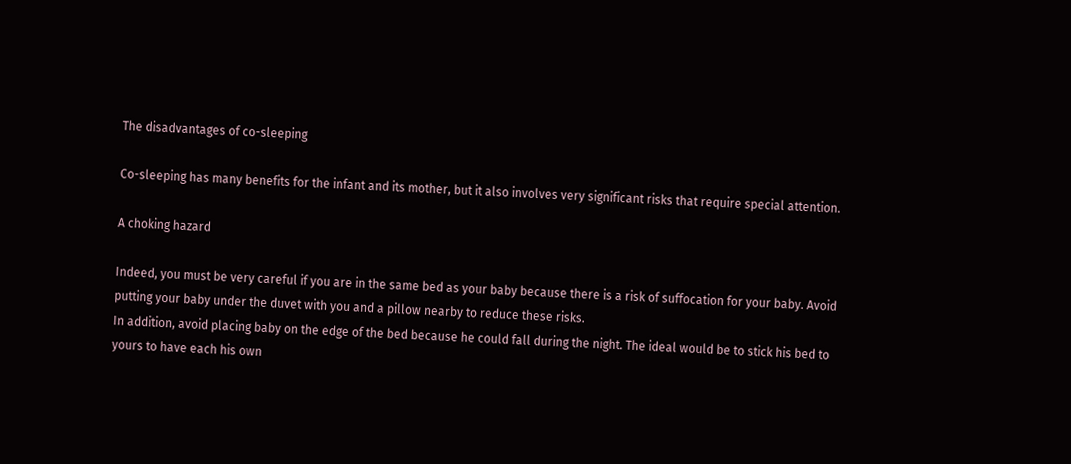The disadvantages of co-sleeping

Co-sleeping has many benefits for the infant and its mother, but it also involves very significant risks that require special attention.

A choking hazard

Indeed, you must be very careful if you are in the same bed as your baby because there is a risk of suffocation for your baby. Avoid putting your baby under the duvet with you and a pillow nearby to reduce these risks.
In addition, avoid placing baby on the edge of the bed because he could fall during the night. The ideal would be to stick his bed to yours to have each his own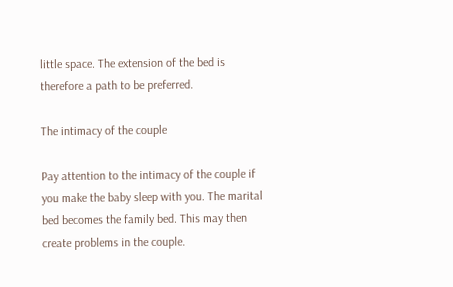little space. The extension of the bed is therefore a path to be preferred.

The intimacy of the couple

Pay attention to the intimacy of the couple if you make the baby sleep with you. The marital bed becomes the family bed. This may then create problems in the couple.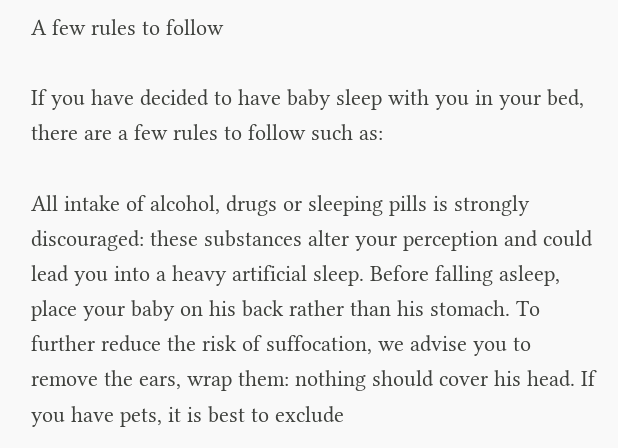A few rules to follow

If you have decided to have baby sleep with you in your bed, there are a few rules to follow such as:

All intake of alcohol, drugs or sleeping pills is strongly discouraged: these substances alter your perception and could lead you into a heavy artificial sleep. Before falling asleep, place your baby on his back rather than his stomach. To further reduce the risk of suffocation, we advise you to remove the ears, wrap them: nothing should cover his head. If you have pets, it is best to exclude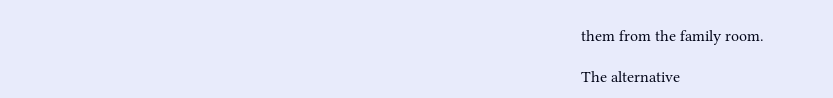them from the family room.

The alternative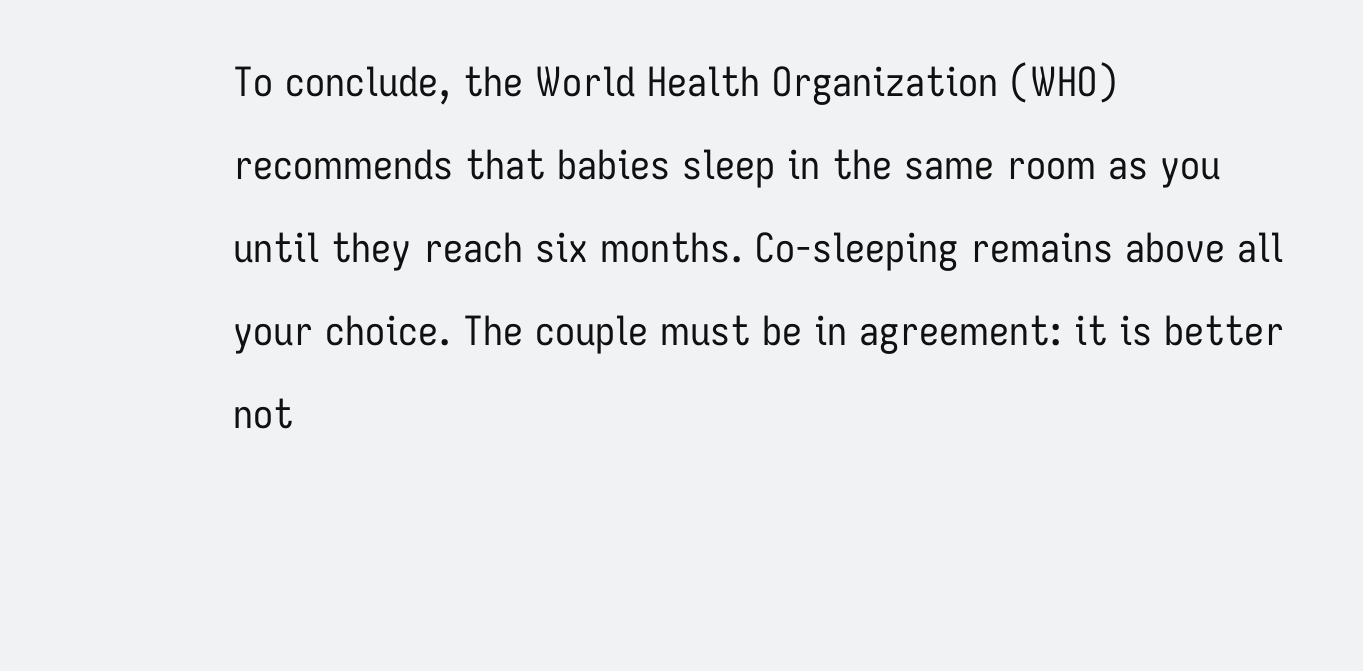To conclude, the World Health Organization (WHO) recommends that babies sleep in the same room as you until they reach six months. Co-sleeping remains above all your choice. The couple must be in agreement: it is better not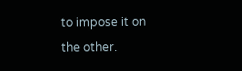to impose it on the other.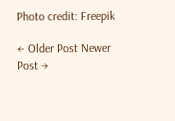Photo credit: Freepik

← Older Post Newer Post →